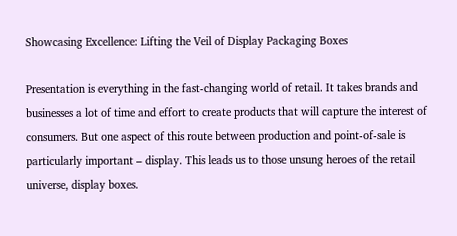Showcasing Excellence: Lifting the Veil of Display Packaging Boxes

Presentation is everything in the fast-changing world of retail. It takes brands and businesses a lot of time and effort to create products that will capture the interest of consumers. But one aspect of this route between production and point-of-sale is particularly important – display. This leads us to those unsung heroes of the retail universe, display boxes.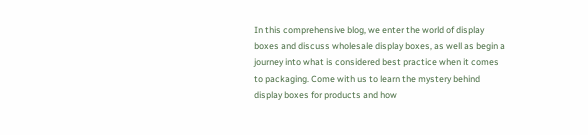In this comprehensive blog, we enter the world of display boxes and discuss wholesale display boxes, as well as begin a journey into what is considered best practice when it comes to packaging. Come with us to learn the mystery behind display boxes for products and how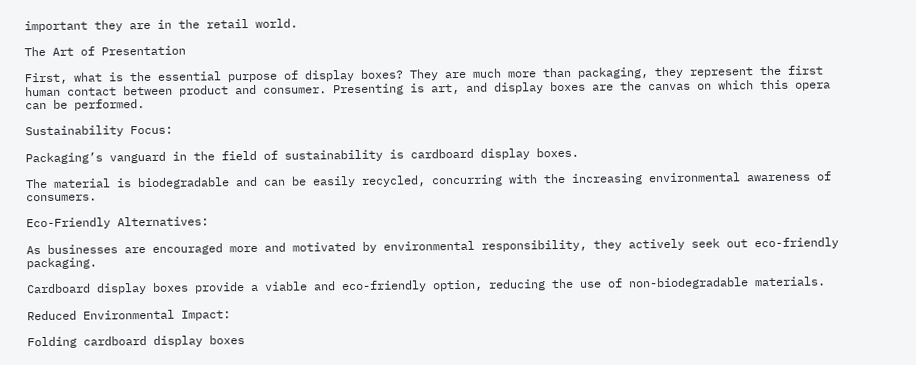important they are in the retail world.

The Art of Presentation

First, what is the essential purpose of display boxes? They are much more than packaging, they represent the first human contact between product and consumer. Presenting is art, and display boxes are the canvas on which this opera can be performed.

Sustainability Focus:

Packaging’s vanguard in the field of sustainability is cardboard display boxes.

The material is biodegradable and can be easily recycled, concurring with the increasing environmental awareness of consumers.

Eco-Friendly Alternatives:

As businesses are encouraged more and motivated by environmental responsibility, they actively seek out eco-friendly packaging.

Cardboard display boxes provide a viable and eco-friendly option, reducing the use of non-biodegradable materials.

Reduced Environmental Impact:

Folding cardboard display boxes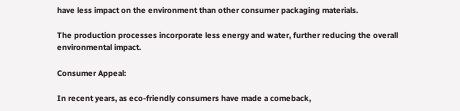have less impact on the environment than other consumer packaging materials.

The production processes incorporate less energy and water, further reducing the overall environmental impact.

Consumer Appeal:

In recent years, as eco-friendly consumers have made a comeback,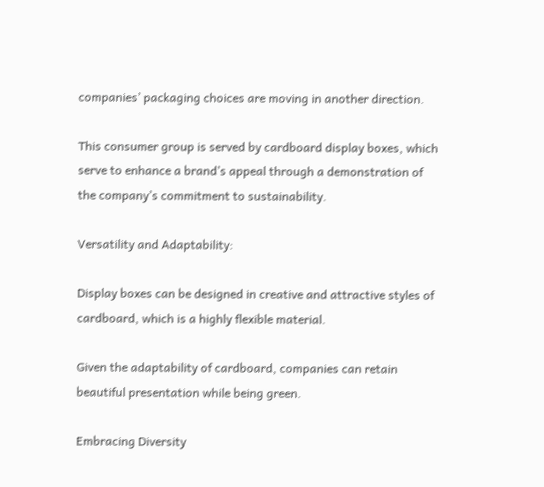companies’ packaging choices are moving in another direction.

This consumer group is served by cardboard display boxes, which serve to enhance a brand’s appeal through a demonstration of the company’s commitment to sustainability.

Versatility and Adaptability:

Display boxes can be designed in creative and attractive styles of cardboard, which is a highly flexible material.

Given the adaptability of cardboard, companies can retain beautiful presentation while being green.

Embracing Diversity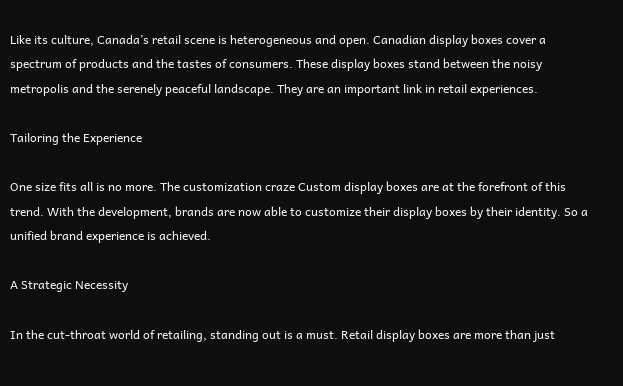Like its culture, Canada’s retail scene is heterogeneous and open. Canadian display boxes cover a spectrum of products and the tastes of consumers. These display boxes stand between the noisy metropolis and the serenely peaceful landscape. They are an important link in retail experiences.

Tailoring the Experience

One size fits all is no more. The customization craze Custom display boxes are at the forefront of this trend. With the development, brands are now able to customize their display boxes by their identity. So a unified brand experience is achieved.

A Strategic Necessity

In the cut-throat world of retailing, standing out is a must. Retail display boxes are more than just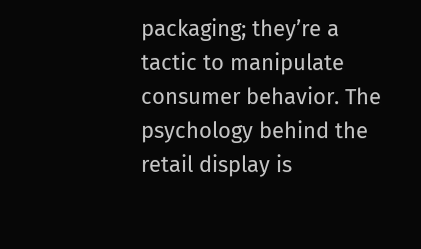packaging; they’re a tactic to manipulate consumer behavior. The psychology behind the retail display is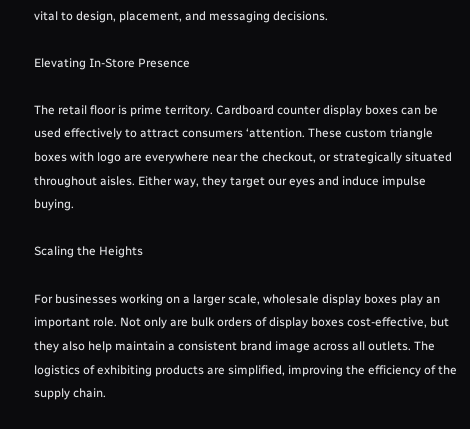vital to design, placement, and messaging decisions.

Elevating In-Store Presence

The retail floor is prime territory. Cardboard counter display boxes can be used effectively to attract consumers ‘attention. These custom triangle boxes with logo are everywhere near the checkout, or strategically situated throughout aisles. Either way, they target our eyes and induce impulse buying.

Scaling the Heights

For businesses working on a larger scale, wholesale display boxes play an important role. Not only are bulk orders of display boxes cost-effective, but they also help maintain a consistent brand image across all outlets. The logistics of exhibiting products are simplified, improving the efficiency of the supply chain.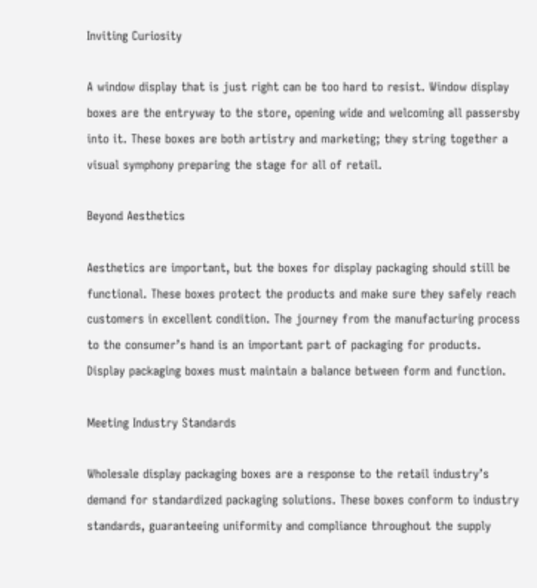Inviting Curiosity

A window display that is just right can be too hard to resist. Window display boxes are the entryway to the store, opening wide and welcoming all passersby into it. These boxes are both artistry and marketing; they string together a visual symphony preparing the stage for all of retail.

Beyond Aesthetics

Aesthetics are important, but the boxes for display packaging should still be functional. These boxes protect the products and make sure they safely reach customers in excellent condition. The journey from the manufacturing process to the consumer’s hand is an important part of packaging for products. Display packaging boxes must maintain a balance between form and function.

Meeting Industry Standards

Wholesale display packaging boxes are a response to the retail industry’s demand for standardized packaging solutions. These boxes conform to industry standards, guaranteeing uniformity and compliance throughout the supply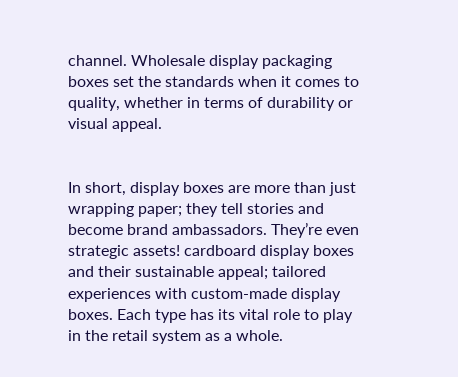channel. Wholesale display packaging boxes set the standards when it comes to quality, whether in terms of durability or visual appeal.


In short, display boxes are more than just wrapping paper; they tell stories and become brand ambassadors. They’re even strategic assets! cardboard display boxes and their sustainable appeal; tailored experiences with custom-made display boxes. Each type has its vital role to play in the retail system as a whole.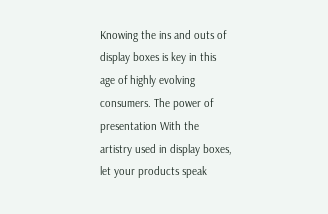Knowing the ins and outs of display boxes is key in this age of highly evolving consumers. The power of presentation With the artistry used in display boxes, let your products speak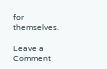for themselves.

Leave a Comment